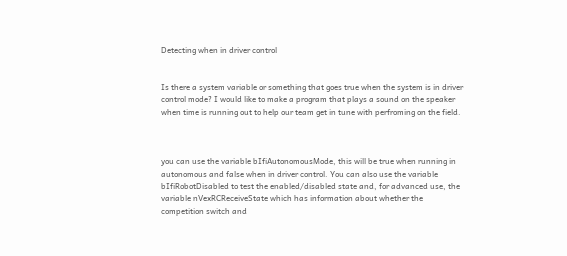Detecting when in driver control


Is there a system variable or something that goes true when the system is in driver control mode? I would like to make a program that plays a sound on the speaker when time is running out to help our team get in tune with perfroming on the field.



you can use the variable bIfiAutonomousMode, this will be true when running in autonomous and false when in driver control. You can also use the variable bIfiRobotDisabled to test the enabled/disabled state and, for advanced use, the variable nVexRCReceiveState which has information about whether the competition switch and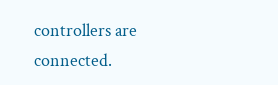controllers are connected.